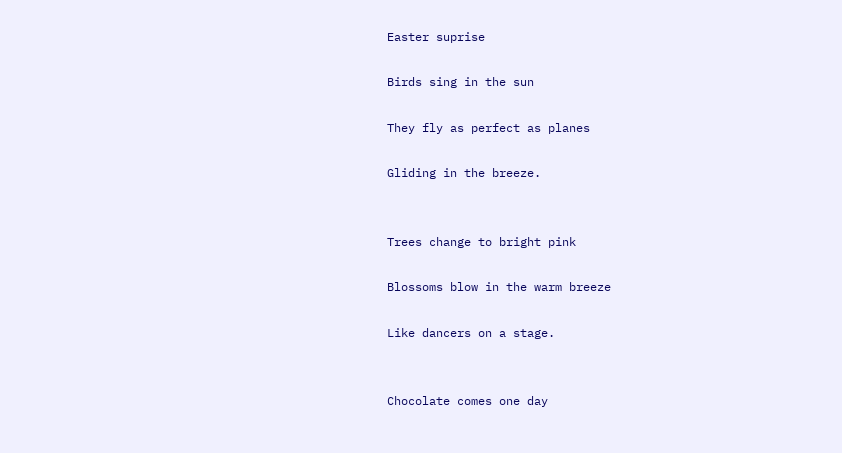Easter suprise

Birds sing in the sun

They fly as perfect as planes

Gliding in the breeze.


Trees change to bright pink

Blossoms blow in the warm breeze

Like dancers on a stage.


Chocolate comes one day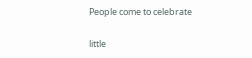People come to celebrate

little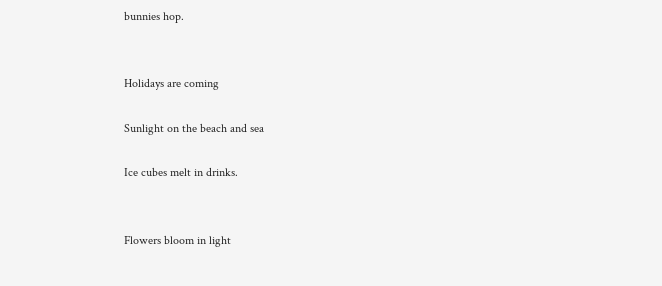bunnies hop.


Holidays are coming

Sunlight on the beach and sea

Ice cubes melt in drinks.


Flowers bloom in light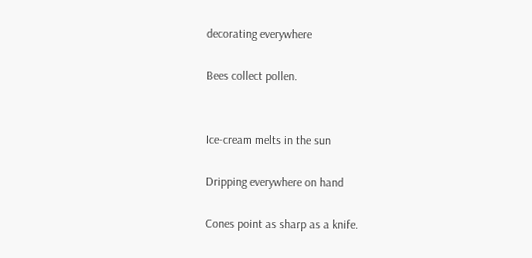decorating everywhere

Bees collect pollen.


Ice-cream melts in the sun

Dripping everywhere on hand

Cones point as sharp as a knife.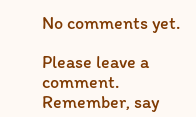No comments yet.

Please leave a comment. Remember, say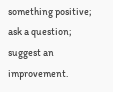something positive; ask a question; suggest an improvement.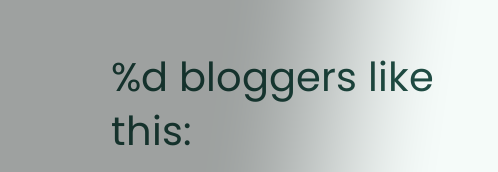%d bloggers like this: